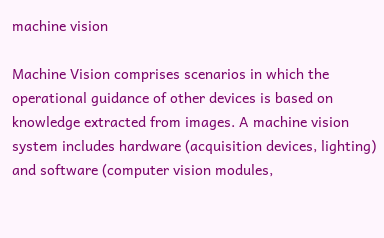machine vision

Machine Vision comprises scenarios in which the operational guidance of other devices is based on knowledge extracted from images. A machine vision system includes hardware (acquisition devices, lighting) and software (computer vision modules,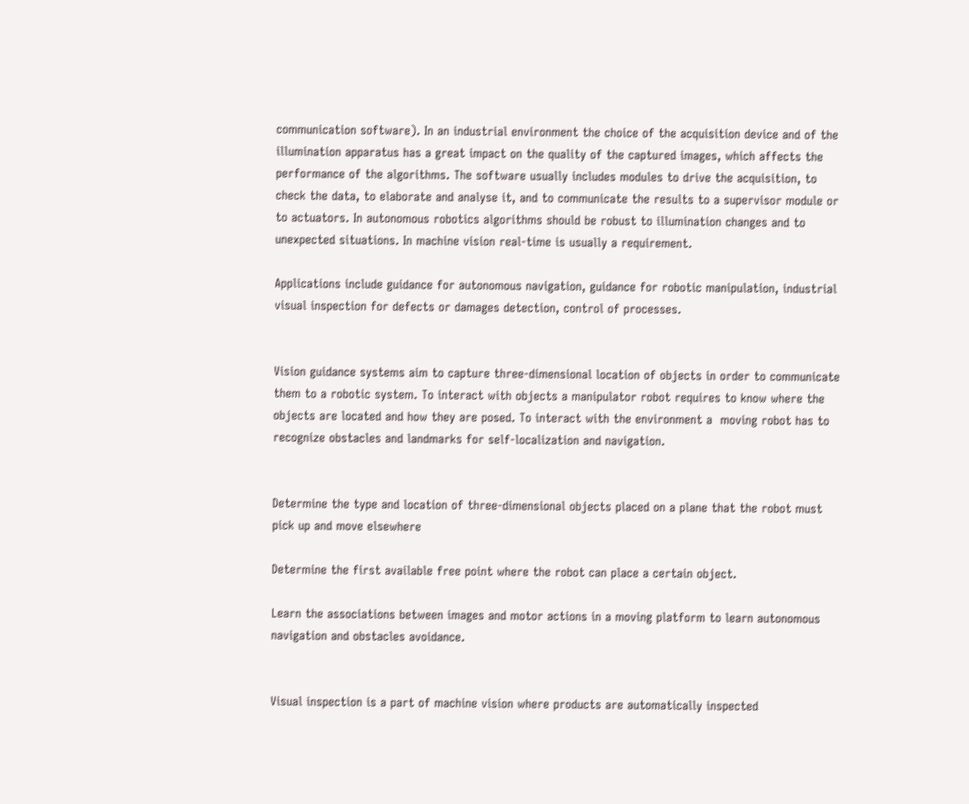communication software). In an industrial environment the choice of the acquisition device and of the illumination apparatus has a great impact on the quality of the captured images, which affects the performance of the algorithms. The software usually includes modules to drive the acquisition, to check the data, to elaborate and analyse it, and to communicate the results to a supervisor module or to actuators. In autonomous robotics algorithms should be robust to illumination changes and to unexpected situations. In machine vision real-time is usually a requirement.

Applications include guidance for autonomous navigation, guidance for robotic manipulation, industrial visual inspection for defects or damages detection, control of processes.


Vision guidance systems aim to capture three-dimensional location of objects in order to communicate them to a robotic system. To interact with objects a manipulator robot requires to know where the objects are located and how they are posed. To interact with the environment a  moving robot has to recognize obstacles and landmarks for self-localization and navigation.


Determine the type and location of three-dimensional objects placed on a plane that the robot must pick up and move elsewhere

Determine the first available free point where the robot can place a certain object.

Learn the associations between images and motor actions in a moving platform to learn autonomous navigation and obstacles avoidance.


Visual inspection is a part of machine vision where products are automatically inspected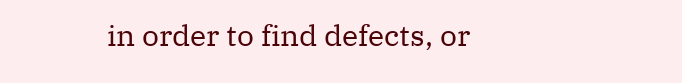in order to find defects, or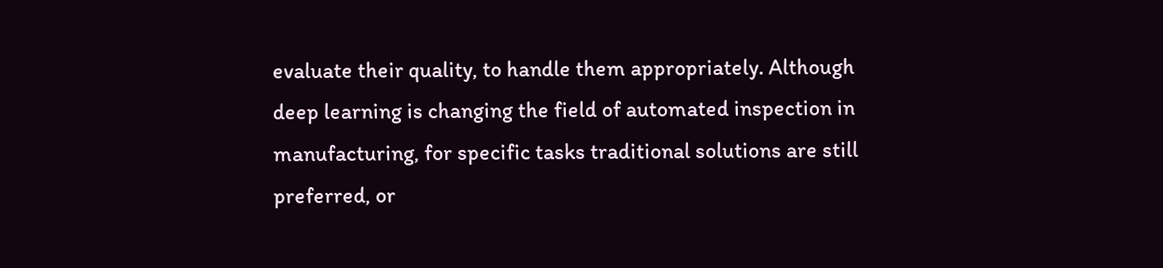evaluate their quality, to handle them appropriately. Although deep learning is changing the field of automated inspection in manufacturing, for specific tasks traditional solutions are still preferred, or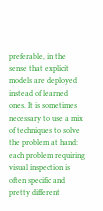preferable, in the sense that explicit models are deployed instead of learned ones. It is sometimes necessary to use a mix of techniques to solve the problem at hand: each problem requiring visual inspection is often specific and pretty different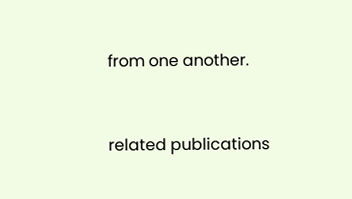from one another.


related publications